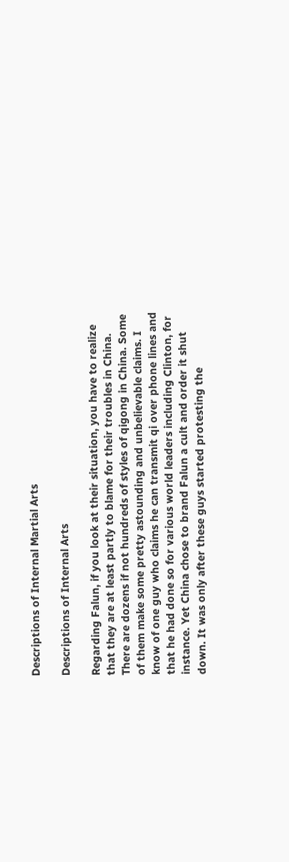Descriptions of Internal Martial Arts

Descriptions of Internal Arts

Regarding Falun, if you look at their situation, you have to realize that they are at least partly to blame for their troubles in China. There are dozens if not hundreds of styles of qigong in China. Some of them make some pretty astounding and unbelievable claims. I know of one guy who claims he can transmit qi over phone lines and that he had done so for various world leaders including Clinton, for instance. Yet China chose to brand Falun a cult and order it shut down. It was only after these guys started protesting the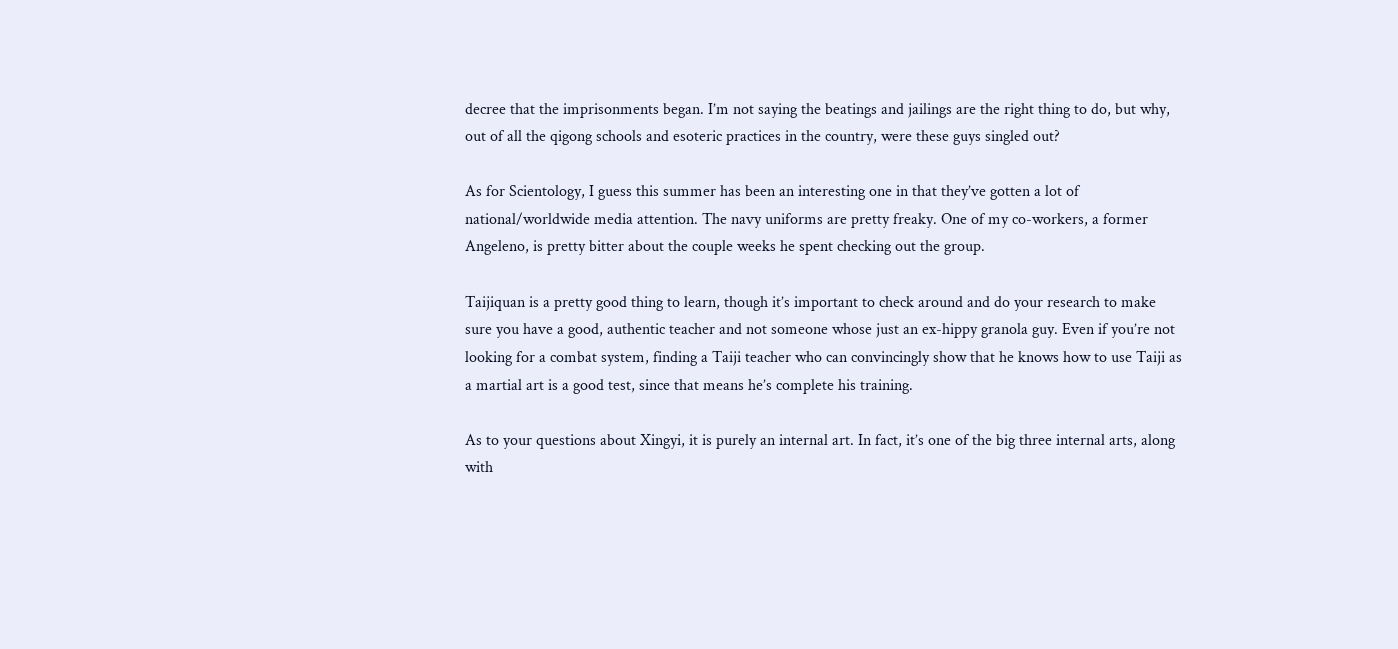decree that the imprisonments began. I’m not saying the beatings and jailings are the right thing to do, but why, out of all the qigong schools and esoteric practices in the country, were these guys singled out?

As for Scientology, I guess this summer has been an interesting one in that they’ve gotten a lot of national/worldwide media attention. The navy uniforms are pretty freaky. One of my co-workers, a former Angeleno, is pretty bitter about the couple weeks he spent checking out the group.

Taijiquan is a pretty good thing to learn, though it’s important to check around and do your research to make sure you have a good, authentic teacher and not someone whose just an ex-hippy granola guy. Even if you’re not looking for a combat system, finding a Taiji teacher who can convincingly show that he knows how to use Taiji as a martial art is a good test, since that means he’s complete his training.

As to your questions about Xingyi, it is purely an internal art. In fact, it’s one of the big three internal arts, along with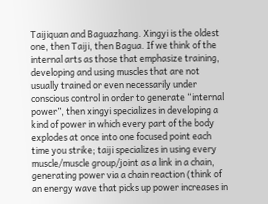Taijiquan and Baguazhang. Xingyi is the oldest one, then Taiji, then Bagua. If we think of the internal arts as those that emphasize training, developing and using muscles that are not usually trained or even necessarily under conscious control in order to generate “internal power”, then xingyi specializes in developing a kind of power in which every part of the body explodes at once into one focused point each time you strike; taiji specializes in using every muscle/muscle group/joint as a link in a chain, generating power via a chain reaction (think of an energy wave that picks up power increases in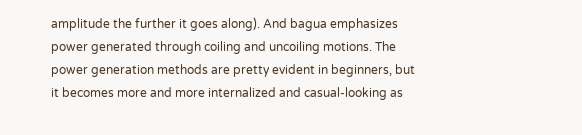amplitude the further it goes along). And bagua emphasizes power generated through coiling and uncoiling motions. The power generation methods are pretty evident in beginners, but it becomes more and more internalized and casual-looking as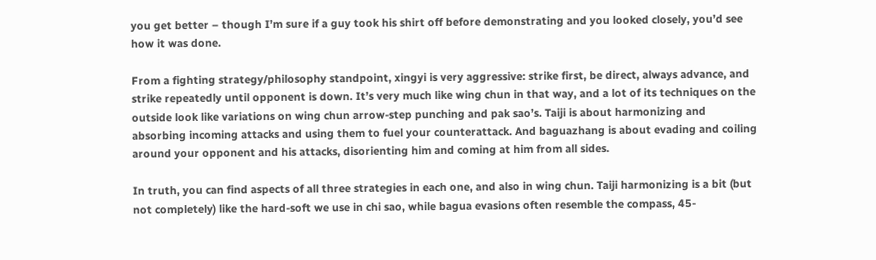you get better – though I’m sure if a guy took his shirt off before demonstrating and you looked closely, you’d see how it was done.

From a fighting strategy/philosophy standpoint, xingyi is very aggressive: strike first, be direct, always advance, and strike repeatedly until opponent is down. It’s very much like wing chun in that way, and a lot of its techniques on the outside look like variations on wing chun arrow-step punching and pak sao’s. Taiji is about harmonizing and absorbing incoming attacks and using them to fuel your counterattack. And baguazhang is about evading and coiling around your opponent and his attacks, disorienting him and coming at him from all sides.

In truth, you can find aspects of all three strategies in each one, and also in wing chun. Taiji harmonizing is a bit (but not completely) like the hard-soft we use in chi sao, while bagua evasions often resemble the compass, 45-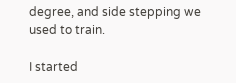degree, and side stepping we used to train.

I started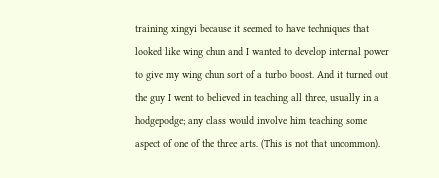training xingyi because it seemed to have techniques that looked like wing chun and I wanted to develop internal power to give my wing chun sort of a turbo boost. And it turned out the guy I went to believed in teaching all three, usually in a hodgepodge; any class would involve him teaching some aspect of one of the three arts. (This is not that uncommon).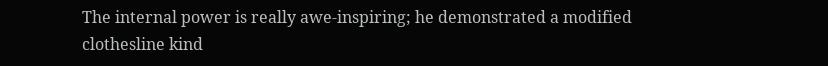The internal power is really awe-inspiring; he demonstrated a modified clothesline kind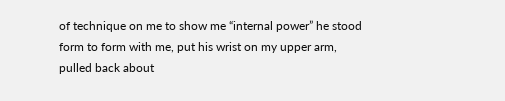of technique on me to show me “internal power” he stood form to form with me, put his wrist on my upper arm, pulled back about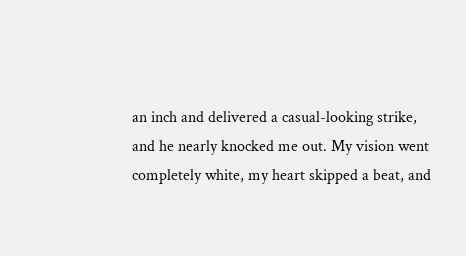an inch and delivered a casual-looking strike, and he nearly knocked me out. My vision went completely white, my heart skipped a beat, and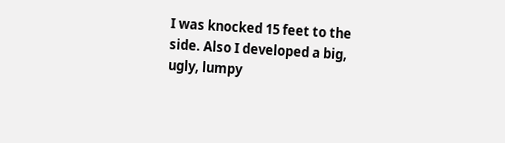I was knocked 15 feet to the side. Also I developed a big, ugly, lumpy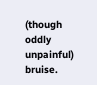(though oddly unpainful) bruise.